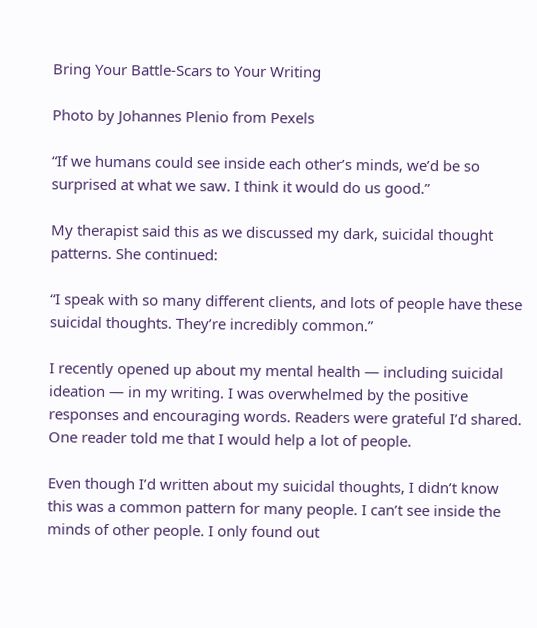Bring Your Battle-Scars to Your Writing

Photo by Johannes Plenio from Pexels

“If we humans could see inside each other’s minds, we’d be so surprised at what we saw. I think it would do us good.”

My therapist said this as we discussed my dark, suicidal thought patterns. She continued:

“I speak with so many different clients, and lots of people have these suicidal thoughts. They’re incredibly common.”

I recently opened up about my mental health — including suicidal ideation — in my writing. I was overwhelmed by the positive responses and encouraging words. Readers were grateful I’d shared. One reader told me that I would help a lot of people.

Even though I’d written about my suicidal thoughts, I didn’t know this was a common pattern for many people. I can’t see inside the minds of other people. I only found out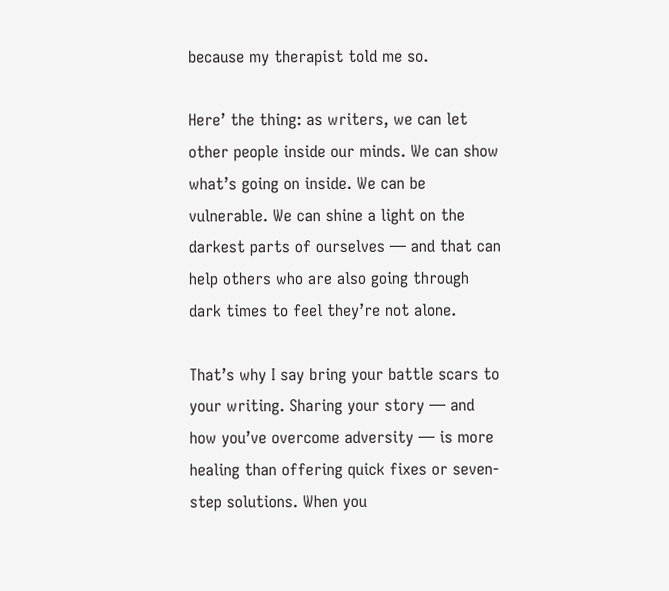because my therapist told me so.

Here’ the thing: as writers, we can let other people inside our minds. We can show what’s going on inside. We can be vulnerable. We can shine a light on the darkest parts of ourselves — and that can help others who are also going through dark times to feel they’re not alone.

That’s why I say bring your battle scars to your writing. Sharing your story — and how you’ve overcome adversity — is more healing than offering quick fixes or seven-step solutions. When you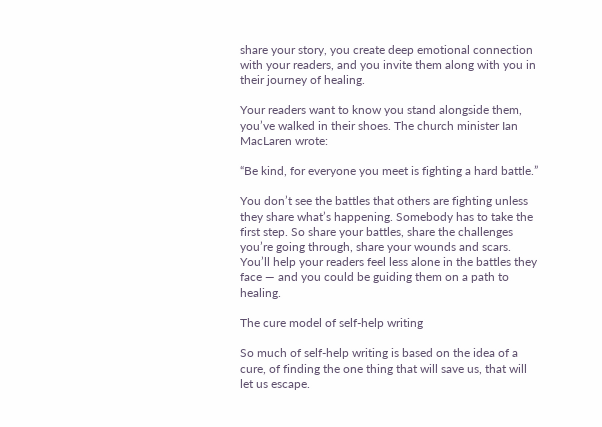share your story, you create deep emotional connection with your readers, and you invite them along with you in their journey of healing.

Your readers want to know you stand alongside them, you’ve walked in their shoes. The church minister Ian MacLaren wrote:

“Be kind, for everyone you meet is fighting a hard battle.”

You don’t see the battles that others are fighting unless they share what’s happening. Somebody has to take the first step. So share your battles, share the challenges you’re going through, share your wounds and scars. You’ll help your readers feel less alone in the battles they face — and you could be guiding them on a path to healing.

The cure model of self-help writing

So much of self-help writing is based on the idea of a cure, of finding the one thing that will save us, that will let us escape.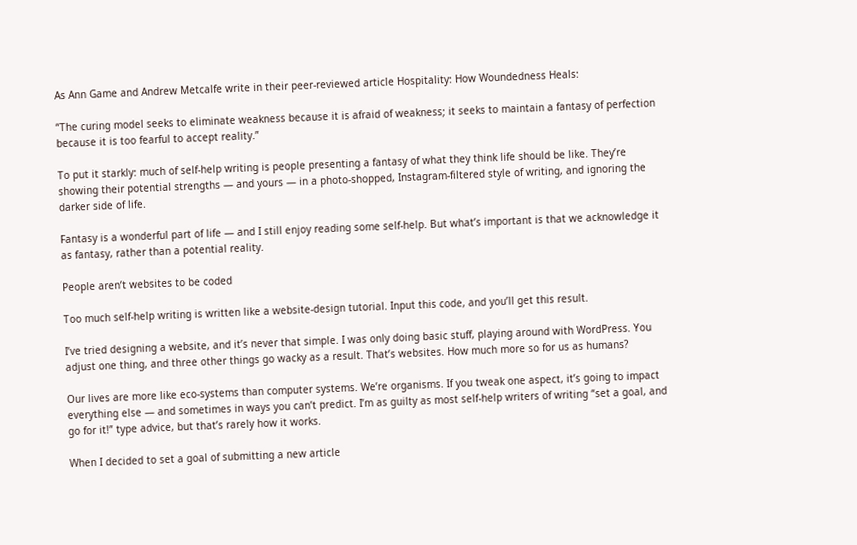As Ann Game and Andrew Metcalfe write in their peer-reviewed article Hospitality: How Woundedness Heals:

“The curing model seeks to eliminate weakness because it is afraid of weakness; it seeks to maintain a fantasy of perfection because it is too fearful to accept reality.”

To put it starkly: much of self-help writing is people presenting a fantasy of what they think life should be like. They’re showing their potential strengths — and yours — in a photo-shopped, Instagram-filtered style of writing, and ignoring the darker side of life.

Fantasy is a wonderful part of life — and I still enjoy reading some self-help. But what’s important is that we acknowledge it as fantasy, rather than a potential reality.

People aren’t websites to be coded

Too much self-help writing is written like a website-design tutorial. Input this code, and you’ll get this result.

I’ve tried designing a website, and it’s never that simple. I was only doing basic stuff, playing around with WordPress. You adjust one thing, and three other things go wacky as a result. That’s websites. How much more so for us as humans?

Our lives are more like eco-systems than computer systems. We’re organisms. If you tweak one aspect, it’s going to impact everything else — and sometimes in ways you can’t predict. I’m as guilty as most self-help writers of writing “set a goal, and go for it!” type advice, but that’s rarely how it works.

When I decided to set a goal of submitting a new article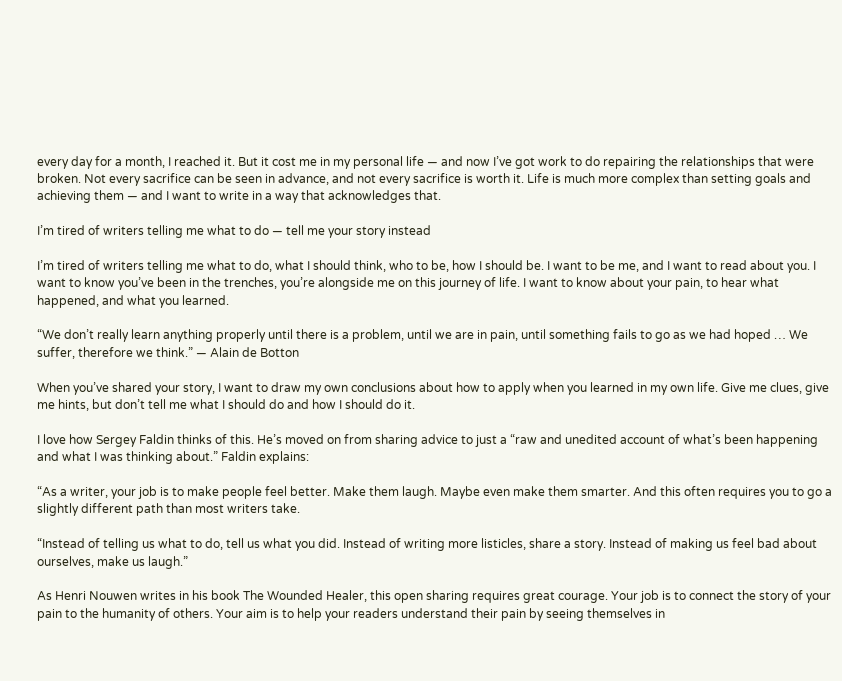every day for a month, I reached it. But it cost me in my personal life — and now I’ve got work to do repairing the relationships that were broken. Not every sacrifice can be seen in advance, and not every sacrifice is worth it. Life is much more complex than setting goals and achieving them — and I want to write in a way that acknowledges that.

I’m tired of writers telling me what to do — tell me your story instead

I’m tired of writers telling me what to do, what I should think, who to be, how I should be. I want to be me, and I want to read about you. I want to know you’ve been in the trenches, you’re alongside me on this journey of life. I want to know about your pain, to hear what happened, and what you learned.

“We don’t really learn anything properly until there is a problem, until we are in pain, until something fails to go as we had hoped … We suffer, therefore we think.” — Alain de Botton

When you’ve shared your story, I want to draw my own conclusions about how to apply when you learned in my own life. Give me clues, give me hints, but don’t tell me what I should do and how I should do it.

I love how Sergey Faldin thinks of this. He’s moved on from sharing advice to just a “raw and unedited account of what’s been happening and what I was thinking about.” Faldin explains:

“As a writer, your job is to make people feel better. Make them laugh. Maybe even make them smarter. And this often requires you to go a slightly different path than most writers take.

“Instead of telling us what to do, tell us what you did. Instead of writing more listicles, share a story. Instead of making us feel bad about ourselves, make us laugh.”

As Henri Nouwen writes in his book The Wounded Healer, this open sharing requires great courage. Your job is to connect the story of your pain to the humanity of others. Your aim is to help your readers understand their pain by seeing themselves in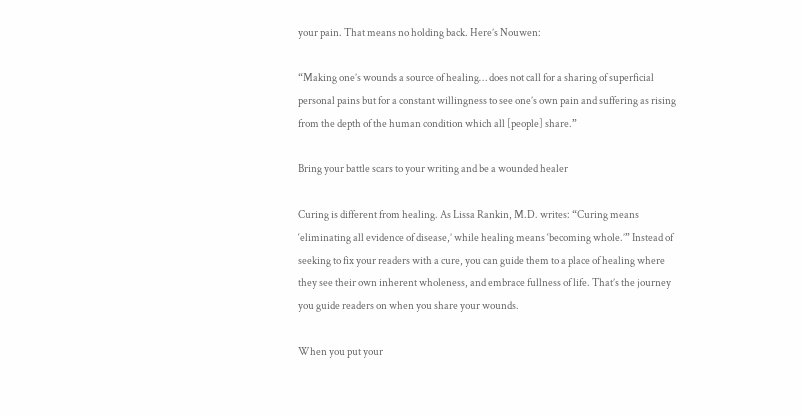your pain. That means no holding back. Here’s Nouwen:

“Making one’s wounds a source of healing… does not call for a sharing of superficial personal pains but for a constant willingness to see one’s own pain and suffering as rising from the depth of the human condition which all [people] share.”

Bring your battle scars to your writing and be a wounded healer

Curing is different from healing. As Lissa Rankin, M.D. writes: “Curing means ‘eliminating all evidence of disease,’ while healing means ‘becoming whole.’” Instead of seeking to fix your readers with a cure, you can guide them to a place of healing where they see their own inherent wholeness, and embrace fullness of life. That’s the journey you guide readers on when you share your wounds.

When you put your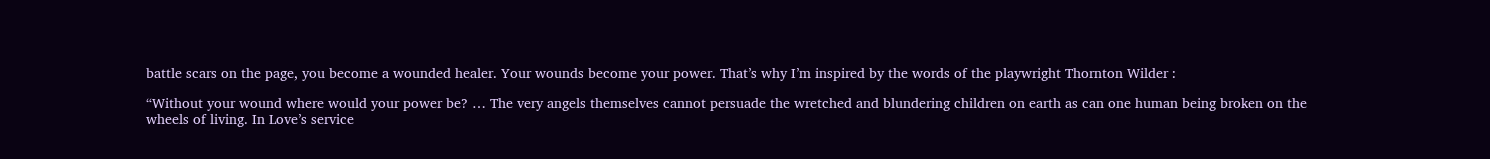battle scars on the page, you become a wounded healer. Your wounds become your power. That’s why I’m inspired by the words of the playwright Thornton Wilder :

“Without your wound where would your power be? … The very angels themselves cannot persuade the wretched and blundering children on earth as can one human being broken on the wheels of living. In Love’s service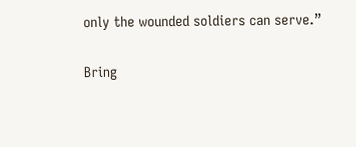only the wounded soldiers can serve.”

Bring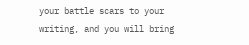your battle scars to your writing, and you will bring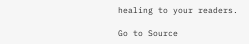healing to your readers.

Go to Source